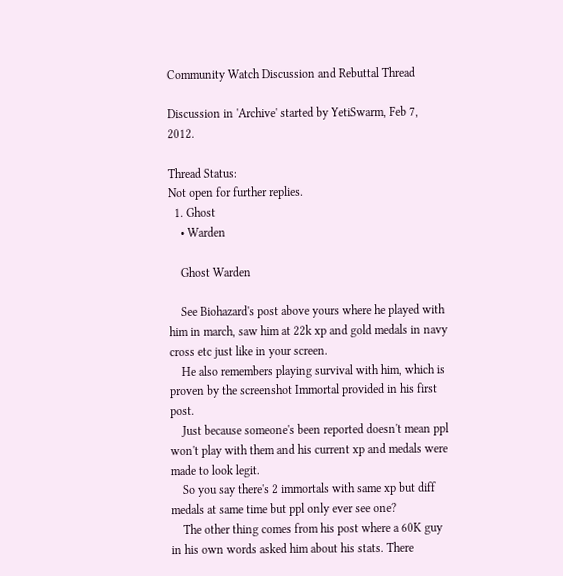Community Watch Discussion and Rebuttal Thread

Discussion in 'Archive' started by YetiSwarm, Feb 7, 2012.

Thread Status:
Not open for further replies.
  1. Ghost
    • Warden

    Ghost Warden

    See Biohazard's post above yours where he played with him in march, saw him at 22k xp and gold medals in navy cross etc just like in your screen.
    He also remembers playing survival with him, which is proven by the screenshot Immortal provided in his first post.
    Just because someone's been reported doesn't mean ppl won't play with them and his current xp and medals were made to look legit.
    So you say there's 2 immortals with same xp but diff medals at same time but ppl only ever see one?
    The other thing comes from his post where a 60K guy in his own words asked him about his stats. There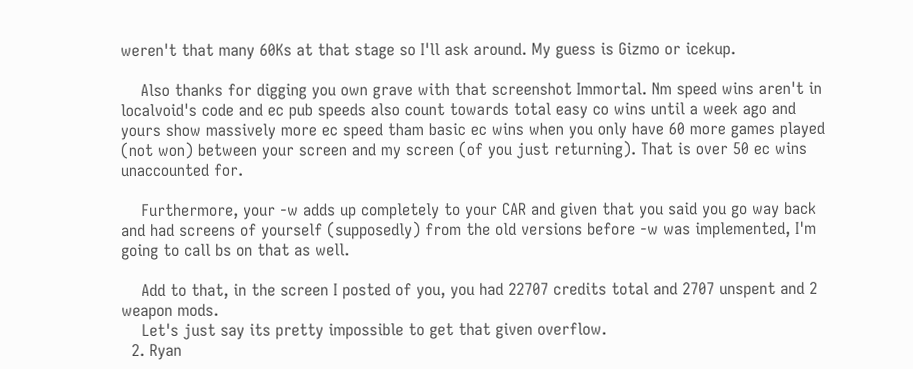weren't that many 60Ks at that stage so I'll ask around. My guess is Gizmo or icekup.

    Also thanks for digging you own grave with that screenshot Immortal. Nm speed wins aren't in localvoid's code and ec pub speeds also count towards total easy co wins until a week ago and yours show massively more ec speed tham basic ec wins when you only have 60 more games played (not won) between your screen and my screen (of you just returning). That is over 50 ec wins unaccounted for.

    Furthermore, your -w adds up completely to your CAR and given that you said you go way back and had screens of yourself (supposedly) from the old versions before -w was implemented, I'm going to call bs on that as well.

    Add to that, in the screen I posted of you, you had 22707 credits total and 2707 unspent and 2 weapon mods.
    Let's just say its pretty impossible to get that given overflow.
  2. Ryan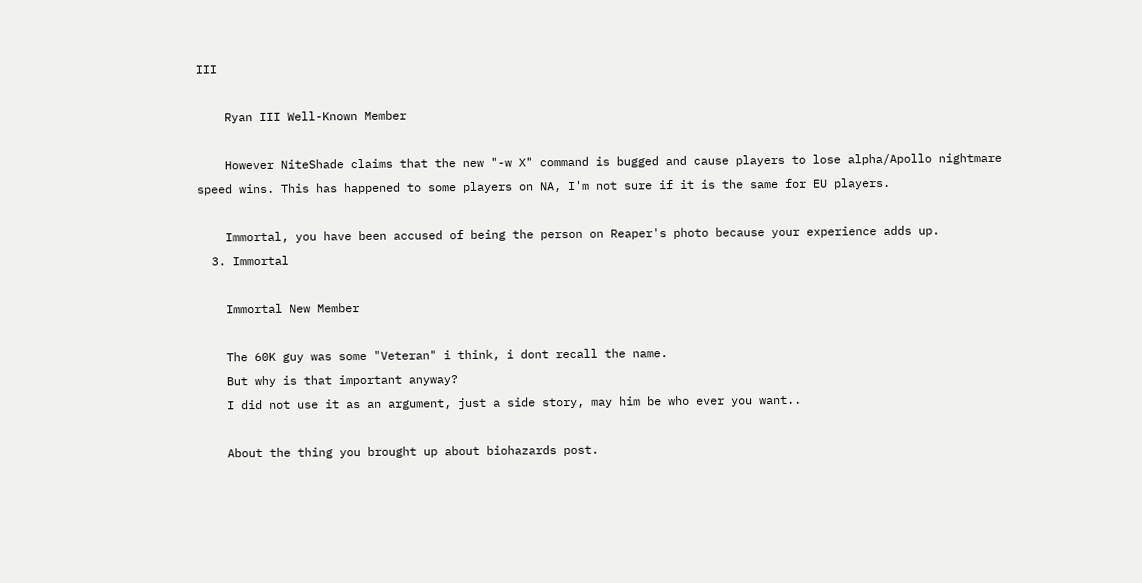III

    Ryan III Well-Known Member

    However NiteShade claims that the new "-w X" command is bugged and cause players to lose alpha/Apollo nightmare speed wins. This has happened to some players on NA, I'm not sure if it is the same for EU players.

    Immortal, you have been accused of being the person on Reaper's photo because your experience adds up.
  3. Immortal

    Immortal New Member

    The 60K guy was some "Veteran" i think, i dont recall the name.
    But why is that important anyway?
    I did not use it as an argument, just a side story, may him be who ever you want..

    About the thing you brought up about biohazards post.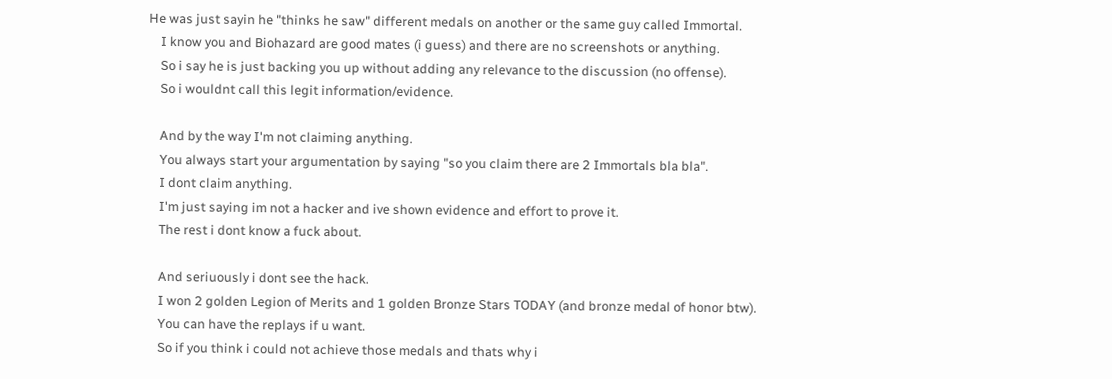He was just sayin he "thinks he saw" different medals on another or the same guy called Immortal.
    I know you and Biohazard are good mates (i guess) and there are no screenshots or anything.
    So i say he is just backing you up without adding any relevance to the discussion (no offense).
    So i wouldnt call this legit information/evidence.

    And by the way I'm not claiming anything.
    You always start your argumentation by saying "so you claim there are 2 Immortals bla bla".
    I dont claim anything.
    I'm just saying im not a hacker and ive shown evidence and effort to prove it.
    The rest i dont know a fuck about.

    And seriuously i dont see the hack.
    I won 2 golden Legion of Merits and 1 golden Bronze Stars TODAY (and bronze medal of honor btw).
    You can have the replays if u want.
    So if you think i could not achieve those medals and thats why i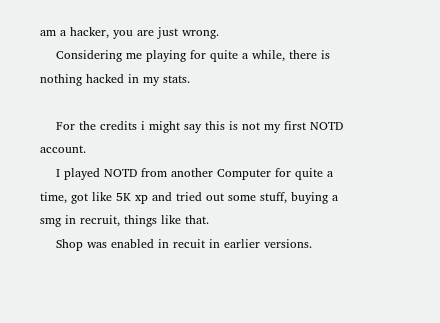am a hacker, you are just wrong.
    Considering me playing for quite a while, there is nothing hacked in my stats.

    For the credits i might say this is not my first NOTD account.
    I played NOTD from another Computer for quite a time, got like 5K xp and tried out some stuff, buying a smg in recruit, things like that.
    Shop was enabled in recuit in earlier versions.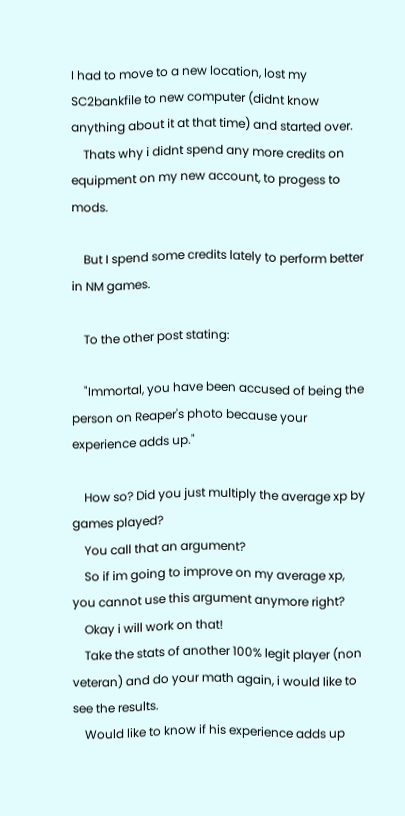I had to move to a new location, lost my SC2bankfile to new computer (didnt know anything about it at that time) and started over.
    Thats why i didnt spend any more credits on equipment on my new account, to progess to mods.

    But I spend some credits lately to perform better in NM games.

    To the other post stating:

    "Immortal, you have been accused of being the person on Reaper's photo because your experience adds up."

    How so? Did you just multiply the average xp by games played?
    You call that an argument?
    So if im going to improve on my average xp, you cannot use this argument anymore right?
    Okay i will work on that!
    Take the stats of another 100% legit player (non veteran) and do your math again, i would like to see the results.
    Would like to know if his experience adds up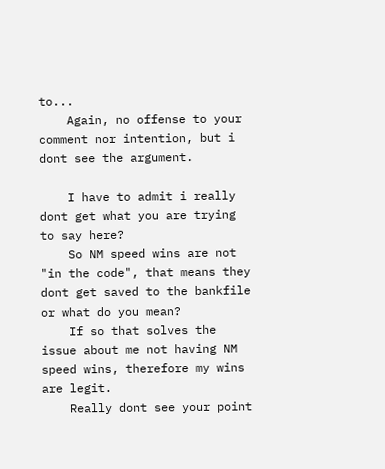to...
    Again, no offense to your comment nor intention, but i dont see the argument.

    I have to admit i really dont get what you are trying to say here?
    So NM speed wins are not "in the code", that means they dont get saved to the bankfile or what do you mean?
    If so that solves the issue about me not having NM speed wins, therefore my wins are legit.
    Really dont see your point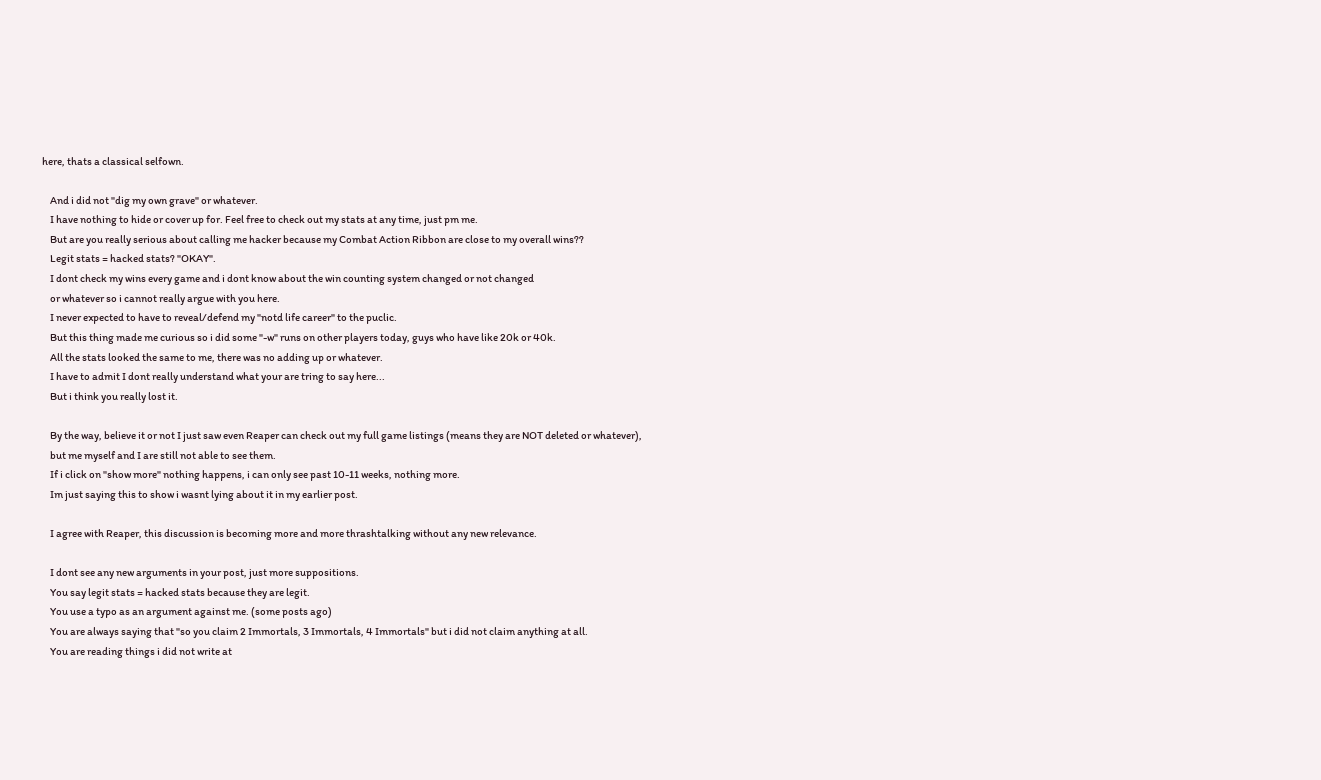here, thats a classical selfown.

    And i did not "dig my own grave" or whatever.
    I have nothing to hide or cover up for. Feel free to check out my stats at any time, just pm me.
    But are you really serious about calling me hacker because my Combat Action Ribbon are close to my overall wins??
    Legit stats = hacked stats? "OKAY".
    I dont check my wins every game and i dont know about the win counting system changed or not changed
    or whatever so i cannot really argue with you here.
    I never expected to have to reveal/defend my "notd life career" to the puclic.
    But this thing made me curious so i did some "-w" runs on other players today, guys who have like 20k or 40k.
    All the stats looked the same to me, there was no adding up or whatever.
    I have to admit I dont really understand what your are tring to say here...
    But i think you really lost it.

    By the way, believe it or not I just saw even Reaper can check out my full game listings (means they are NOT deleted or whatever),
    but me myself and I are still not able to see them.
    If i click on "show more" nothing happens, i can only see past 10-11 weeks, nothing more.
    Im just saying this to show i wasnt lying about it in my earlier post.

    I agree with Reaper, this discussion is becoming more and more thrashtalking without any new relevance.

    I dont see any new arguments in your post, just more suppositions.
    You say legit stats = hacked stats because they are legit.
    You use a typo as an argument against me. (some posts ago)
    You are always saying that "so you claim 2 Immortals, 3 Immortals, 4 Immortals" but i did not claim anything at all.
    You are reading things i did not write at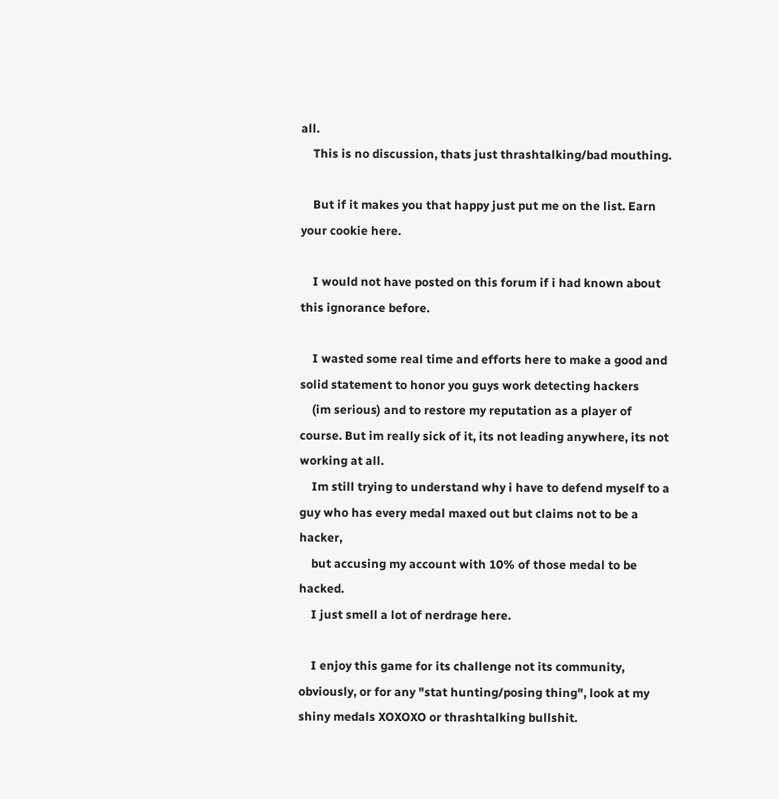all.
    This is no discussion, thats just thrashtalking/bad mouthing.

    But if it makes you that happy just put me on the list. Earn your cookie here.

    I would not have posted on this forum if i had known about this ignorance before.

    I wasted some real time and efforts here to make a good and solid statement to honor you guys work detecting hackers
    (im serious) and to restore my reputation as a player of course. But im really sick of it, its not leading anywhere, its not working at all.
    Im still trying to understand why i have to defend myself to a guy who has every medal maxed out but claims not to be a hacker,
    but accusing my account with 10% of those medal to be hacked.
    I just smell a lot of nerdrage here.

    I enjoy this game for its challenge not its community, obviously, or for any "stat hunting/posing thing", look at my shiny medals XOXOXO or thrashtalking bullshit.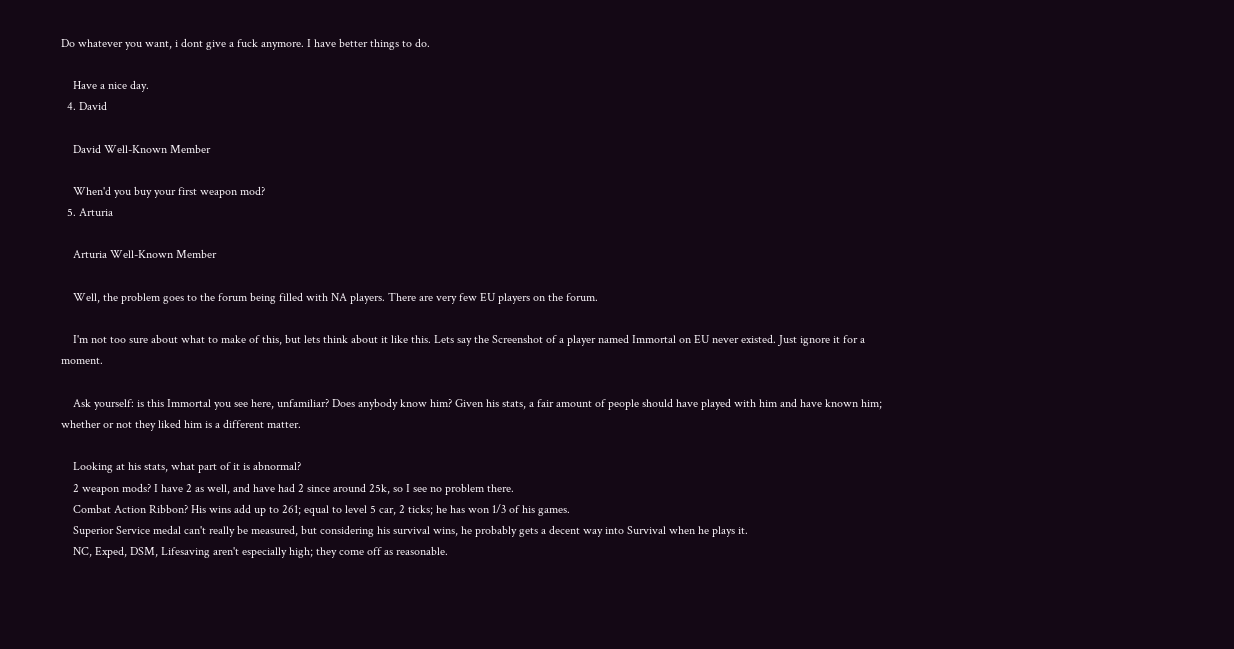Do whatever you want, i dont give a fuck anymore. I have better things to do.

    Have a nice day.
  4. David

    David Well-Known Member

    When'd you buy your first weapon mod?
  5. Arturia

    Arturia Well-Known Member

    Well, the problem goes to the forum being filled with NA players. There are very few EU players on the forum.

    I'm not too sure about what to make of this, but lets think about it like this. Lets say the Screenshot of a player named Immortal on EU never existed. Just ignore it for a moment.

    Ask yourself: is this Immortal you see here, unfamiliar? Does anybody know him? Given his stats, a fair amount of people should have played with him and have known him; whether or not they liked him is a different matter.

    Looking at his stats, what part of it is abnormal?
    2 weapon mods? I have 2 as well, and have had 2 since around 25k, so I see no problem there.
    Combat Action Ribbon? His wins add up to 261; equal to level 5 car, 2 ticks; he has won 1/3 of his games.
    Superior Service medal can't really be measured, but considering his survival wins, he probably gets a decent way into Survival when he plays it.
    NC, Exped, DSM, Lifesaving aren't especially high; they come off as reasonable.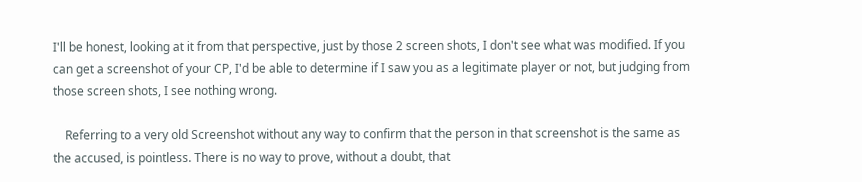I'll be honest, looking at it from that perspective, just by those 2 screen shots, I don't see what was modified. If you can get a screenshot of your CP, I'd be able to determine if I saw you as a legitimate player or not, but judging from those screen shots, I see nothing wrong.

    Referring to a very old Screenshot without any way to confirm that the person in that screenshot is the same as the accused, is pointless. There is no way to prove, without a doubt, that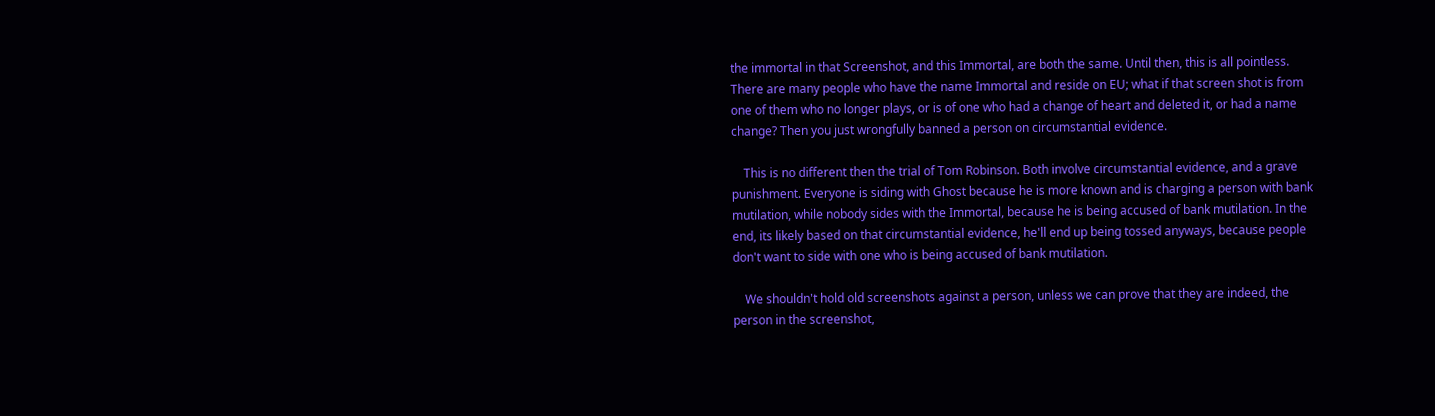the immortal in that Screenshot, and this Immortal, are both the same. Until then, this is all pointless. There are many people who have the name Immortal and reside on EU; what if that screen shot is from one of them who no longer plays, or is of one who had a change of heart and deleted it, or had a name change? Then you just wrongfully banned a person on circumstantial evidence.

    This is no different then the trial of Tom Robinson. Both involve circumstantial evidence, and a grave punishment. Everyone is siding with Ghost because he is more known and is charging a person with bank mutilation, while nobody sides with the Immortal, because he is being accused of bank mutilation. In the end, its likely based on that circumstantial evidence, he'll end up being tossed anyways, because people don't want to side with one who is being accused of bank mutilation.

    We shouldn't hold old screenshots against a person, unless we can prove that they are indeed, the person in the screenshot,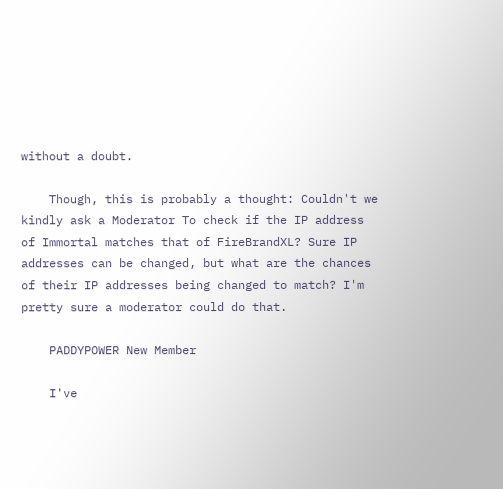without a doubt.

    Though, this is probably a thought: Couldn't we kindly ask a Moderator To check if the IP address of Immortal matches that of FireBrandXL? Sure IP addresses can be changed, but what are the chances of their IP addresses being changed to match? I'm pretty sure a moderator could do that.

    PADDYPOWER New Member

    I've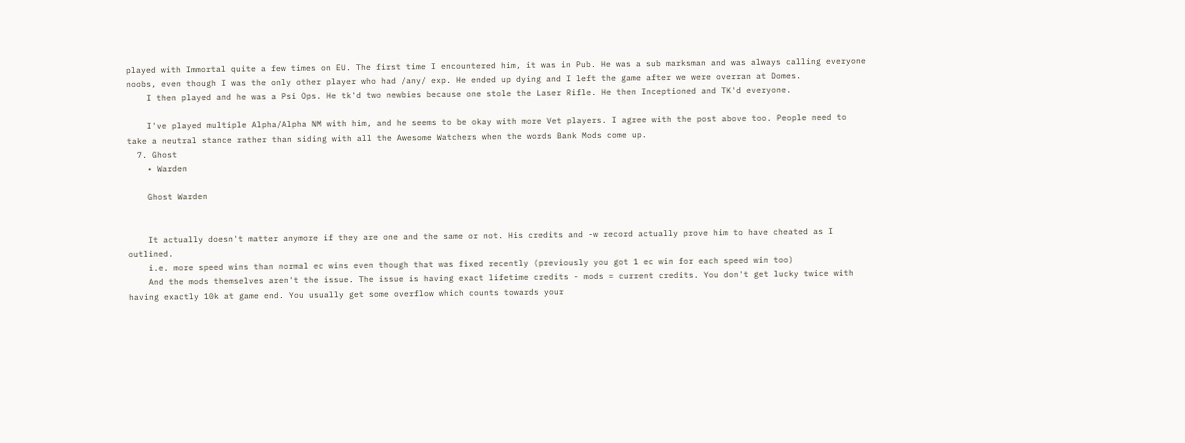played with Immortal quite a few times on EU. The first time I encountered him, it was in Pub. He was a sub marksman and was always calling everyone noobs, even though I was the only other player who had /any/ exp. He ended up dying and I left the game after we were overran at Domes.
    I then played and he was a Psi Ops. He tk'd two newbies because one stole the Laser Rifle. He then Inceptioned and TK'd everyone.

    I've played multiple Alpha/Alpha NM with him, and he seems to be okay with more Vet players. I agree with the post above too. People need to take a neutral stance rather than siding with all the Awesome Watchers when the words Bank Mods come up.
  7. Ghost
    • Warden

    Ghost Warden


    It actually doesn't matter anymore if they are one and the same or not. His credits and -w record actually prove him to have cheated as I outlined.
    i.e. more speed wins than normal ec wins even though that was fixed recently (previously you got 1 ec win for each speed win too)
    And the mods themselves aren't the issue. The issue is having exact lifetime credits - mods = current credits. You don't get lucky twice with having exactly 10k at game end. You usually get some overflow which counts towards your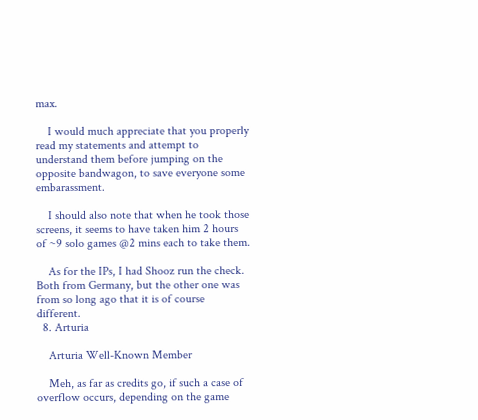max.

    I would much appreciate that you properly read my statements and attempt to understand them before jumping on the opposite bandwagon, to save everyone some embarassment.

    I should also note that when he took those screens, it seems to have taken him 2 hours of ~9 solo games @2 mins each to take them.

    As for the IPs, I had Shooz run the check. Both from Germany, but the other one was from so long ago that it is of course different.
  8. Arturia

    Arturia Well-Known Member

    Meh, as far as credits go, if such a case of overflow occurs, depending on the game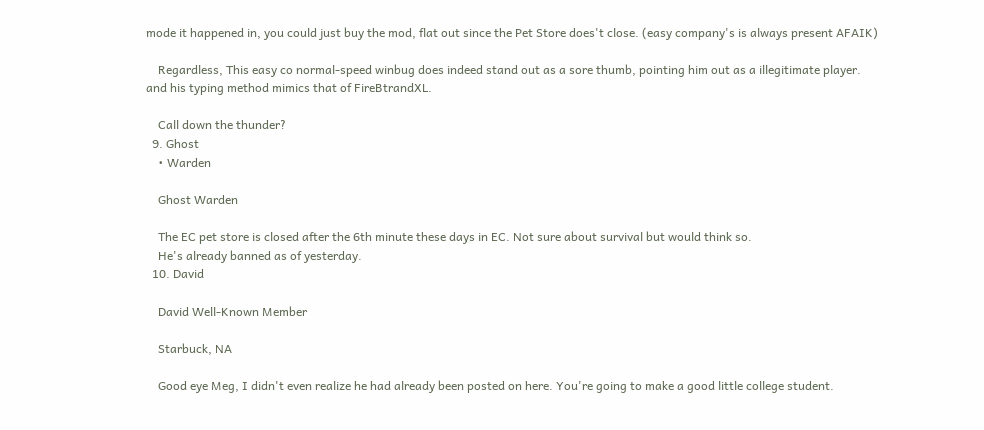mode it happened in, you could just buy the mod, flat out since the Pet Store does't close. (easy company's is always present AFAIK)

    Regardless, This easy co normal-speed winbug does indeed stand out as a sore thumb, pointing him out as a illegitimate player. and his typing method mimics that of FireBtrandXL.

    Call down the thunder?
  9. Ghost
    • Warden

    Ghost Warden

    The EC pet store is closed after the 6th minute these days in EC. Not sure about survival but would think so.
    He's already banned as of yesterday.
  10. David

    David Well-Known Member

    Starbuck, NA

    Good eye Meg, I didn't even realize he had already been posted on here. You're going to make a good little college student.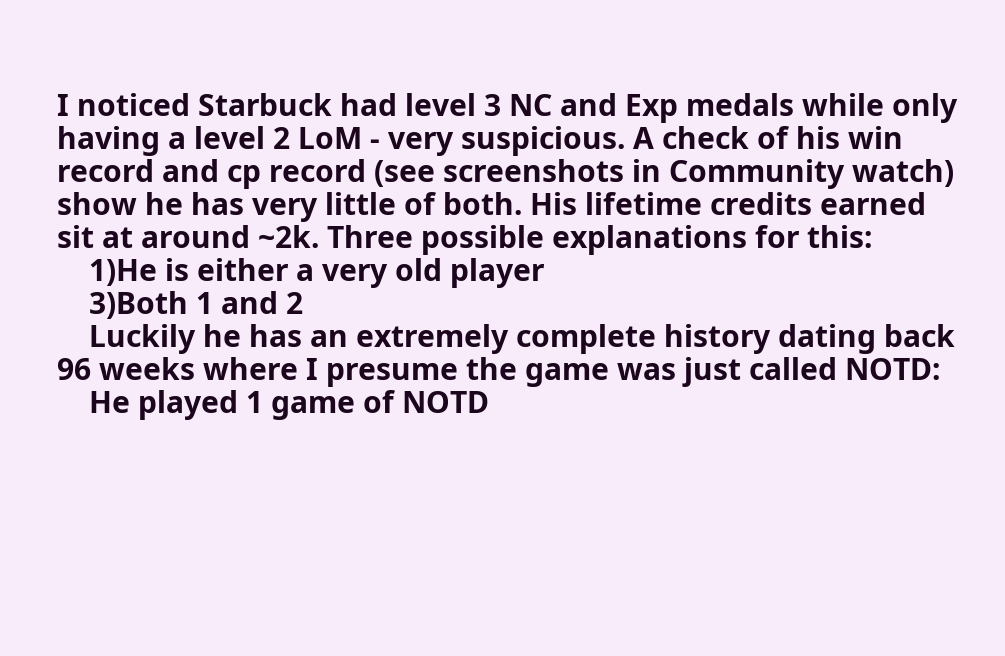I noticed Starbuck had level 3 NC and Exp medals while only having a level 2 LoM - very suspicious. A check of his win record and cp record (see screenshots in Community watch) show he has very little of both. His lifetime credits earned sit at around ~2k. Three possible explanations for this:
    1)He is either a very old player
    3)Both 1 and 2
    Luckily he has an extremely complete history dating back 96 weeks where I presume the game was just called NOTD:
    He played 1 game of NOTD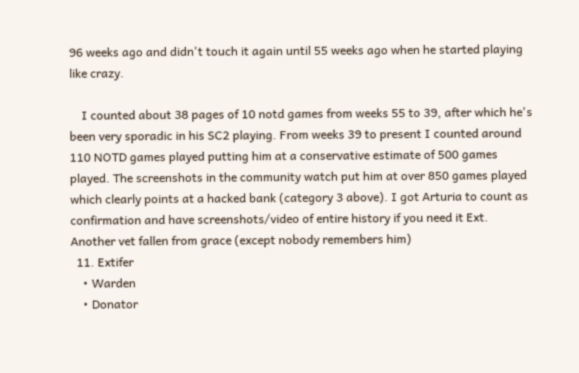96 weeks ago and didn't touch it again until 55 weeks ago when he started playing like crazy.

    I counted about 38 pages of 10 notd games from weeks 55 to 39, after which he's been very sporadic in his SC2 playing. From weeks 39 to present I counted around 110 NOTD games played putting him at a conservative estimate of 500 games played. The screenshots in the community watch put him at over 850 games played which clearly points at a hacked bank (category 3 above). I got Arturia to count as confirmation and have screenshots/video of entire history if you need it Ext. Another vet fallen from grace (except nobody remembers him)
  11. Extifer
    • Warden
    • Donator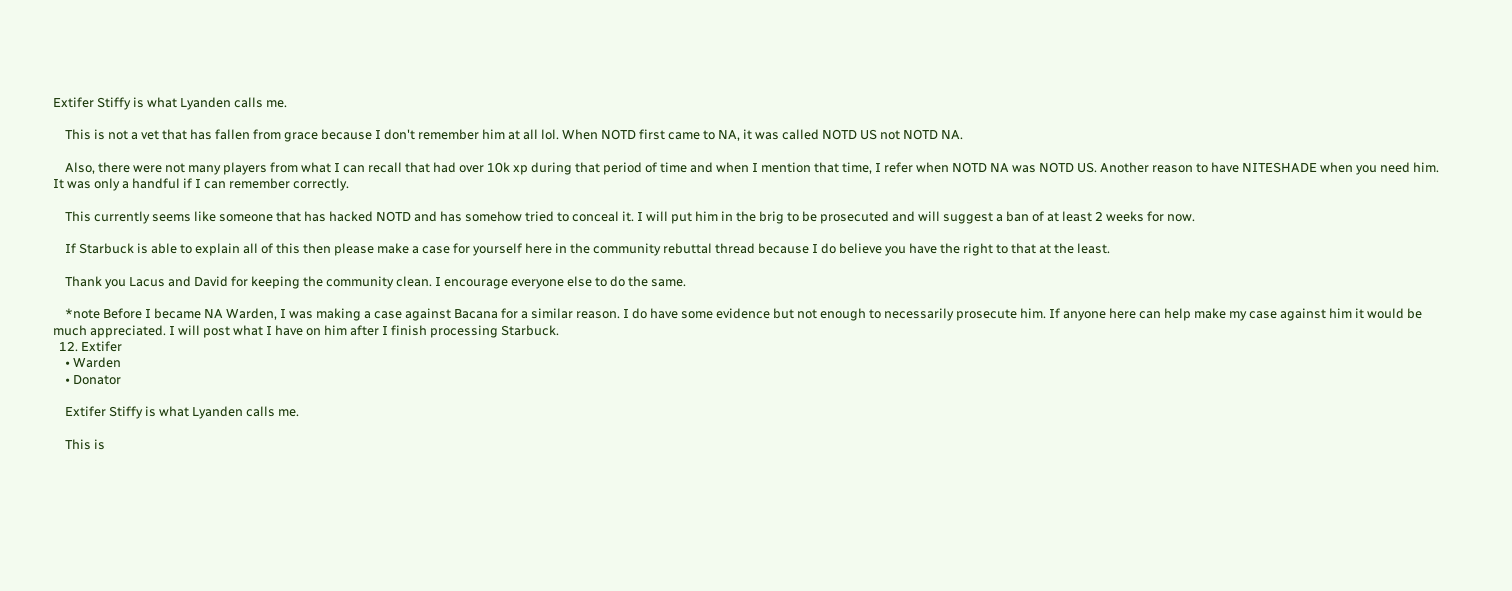Extifer Stiffy is what Lyanden calls me.

    This is not a vet that has fallen from grace because I don't remember him at all lol. When NOTD first came to NA, it was called NOTD US not NOTD NA.

    Also, there were not many players from what I can recall that had over 10k xp during that period of time and when I mention that time, I refer when NOTD NA was NOTD US. Another reason to have NITESHADE when you need him. It was only a handful if I can remember correctly.

    This currently seems like someone that has hacked NOTD and has somehow tried to conceal it. I will put him in the brig to be prosecuted and will suggest a ban of at least 2 weeks for now.

    If Starbuck is able to explain all of this then please make a case for yourself here in the community rebuttal thread because I do believe you have the right to that at the least.

    Thank you Lacus and David for keeping the community clean. I encourage everyone else to do the same.

    *note Before I became NA Warden, I was making a case against Bacana for a similar reason. I do have some evidence but not enough to necessarily prosecute him. If anyone here can help make my case against him it would be much appreciated. I will post what I have on him after I finish processing Starbuck.
  12. Extifer
    • Warden
    • Donator

    Extifer Stiffy is what Lyanden calls me.

    This is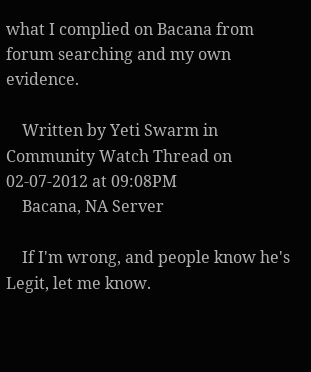what I complied on Bacana from forum searching and my own evidence.

    Written by Yeti Swarm in Community Watch Thread on 02-07-2012 at 09:08PM
    Bacana, NA Server

    If I'm wrong, and people know he's Legit, let me know.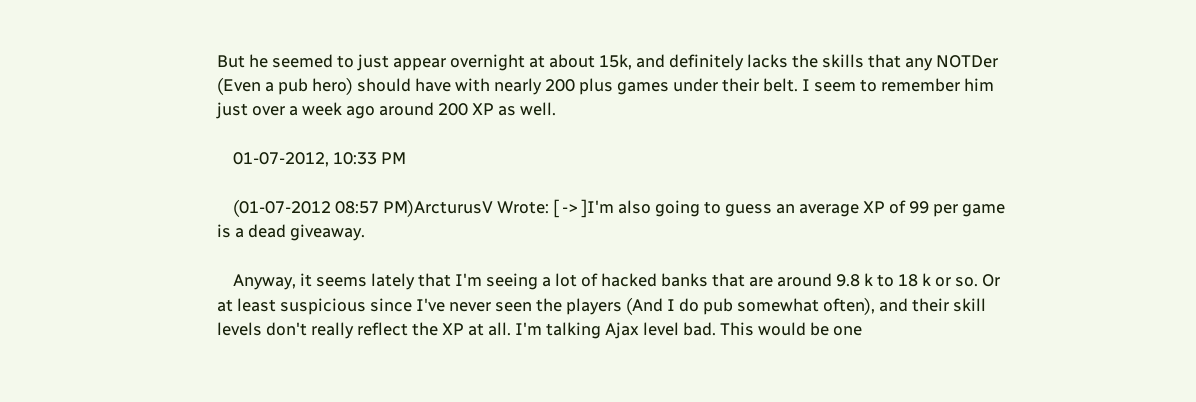But he seemed to just appear overnight at about 15k, and definitely lacks the skills that any NOTDer (Even a pub hero) should have with nearly 200 plus games under their belt. I seem to remember him just over a week ago around 200 XP as well.

    01-07-2012, 10:33 PM

    (01-07-2012 08:57 PM)ArcturusV Wrote: [ -> ]I'm also going to guess an average XP of 99 per game is a dead giveaway.

    Anyway, it seems lately that I'm seeing a lot of hacked banks that are around 9.8 k to 18 k or so. Or at least suspicious since I've never seen the players (And I do pub somewhat often), and their skill levels don't really reflect the XP at all. I'm talking Ajax level bad. This would be one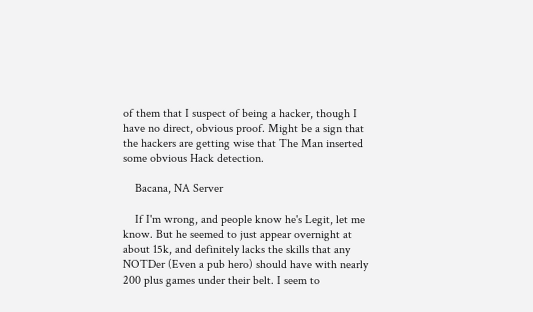of them that I suspect of being a hacker, though I have no direct, obvious proof. Might be a sign that the hackers are getting wise that The Man inserted some obvious Hack detection.

    Bacana, NA Server

    If I'm wrong, and people know he's Legit, let me know. But he seemed to just appear overnight at about 15k, and definitely lacks the skills that any NOTDer (Even a pub hero) should have with nearly 200 plus games under their belt. I seem to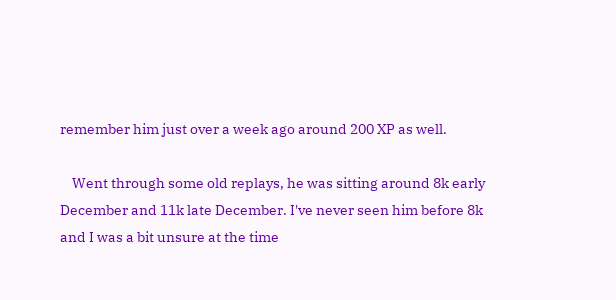remember him just over a week ago around 200 XP as well.

    Went through some old replays, he was sitting around 8k early December and 11k late December. I've never seen him before 8k and I was a bit unsure at the time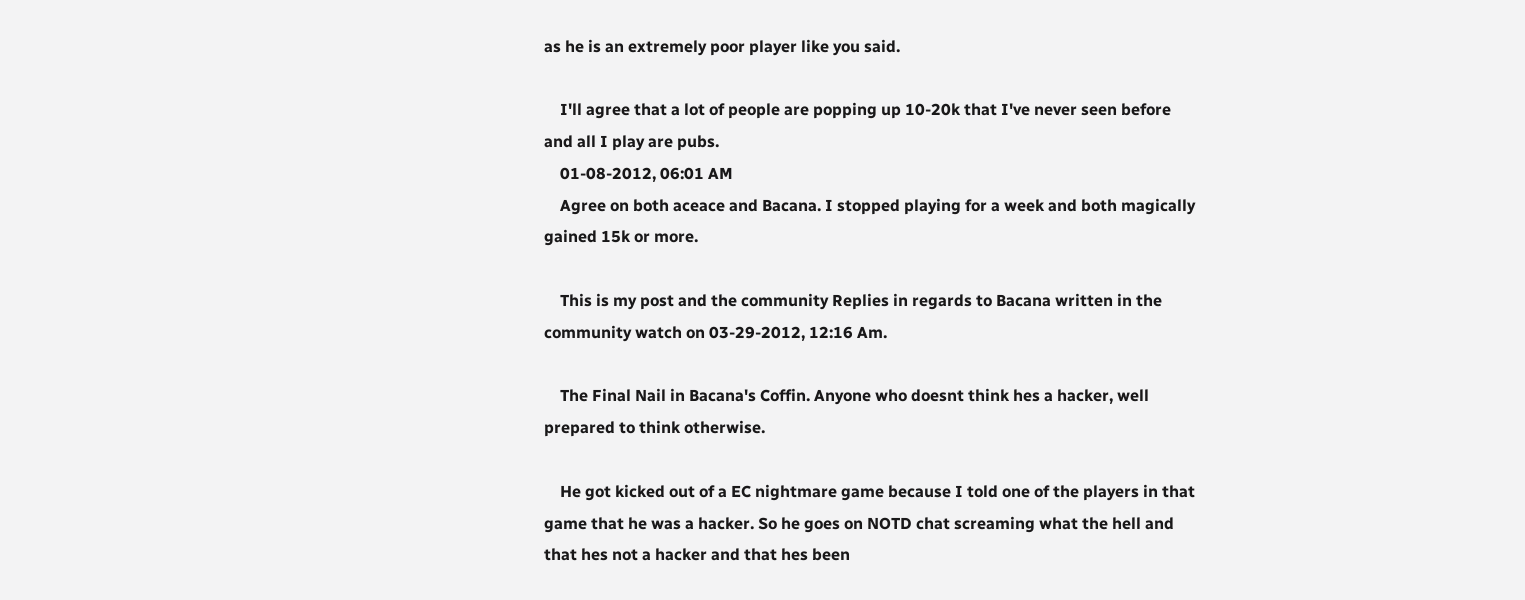as he is an extremely poor player like you said.

    I'll agree that a lot of people are popping up 10-20k that I've never seen before and all I play are pubs.
    01-08-2012, 06:01 AM
    Agree on both aceace and Bacana. I stopped playing for a week and both magically gained 15k or more.

    This is my post and the community Replies in regards to Bacana written in the community watch on 03-29-2012, 12:16 Am.

    The Final Nail in Bacana's Coffin. Anyone who doesnt think hes a hacker, well prepared to think otherwise.

    He got kicked out of a EC nightmare game because I told one of the players in that game that he was a hacker. So he goes on NOTD chat screaming what the hell and that hes not a hacker and that hes been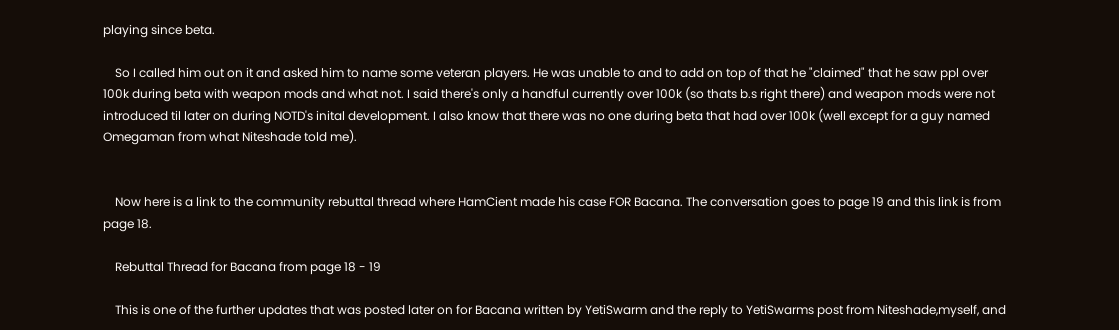playing since beta.

    So I called him out on it and asked him to name some veteran players. He was unable to and to add on top of that he "claimed" that he saw ppl over 100k during beta with weapon mods and what not. I said there's only a handful currently over 100k (so thats b.s right there) and weapon mods were not introduced til later on during NOTD's inital development. I also know that there was no one during beta that had over 100k (well except for a guy named Omegaman from what Niteshade told me).


    Now here is a link to the community rebuttal thread where HamCient made his case FOR Bacana. The conversation goes to page 19 and this link is from page 18.

    Rebuttal Thread for Bacana from page 18 - 19

    This is one of the further updates that was posted later on for Bacana written by YetiSwarm and the reply to YetiSwarms post from Niteshade,myself, and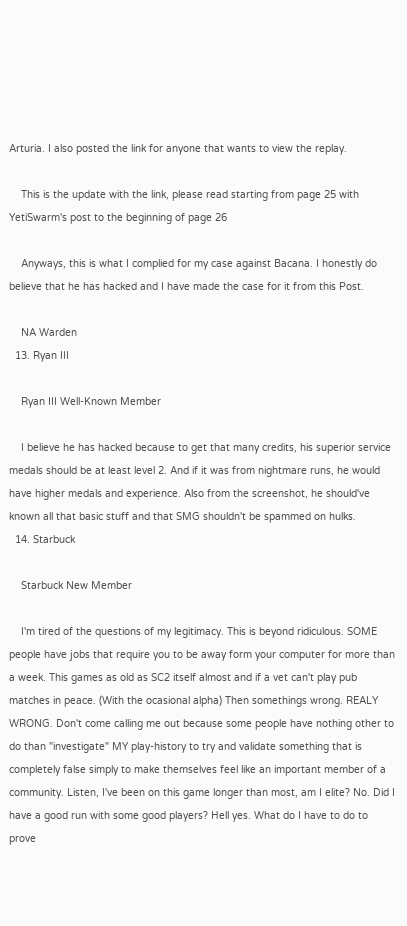Arturia. I also posted the link for anyone that wants to view the replay.

    This is the update with the link, please read starting from page 25 with YetiSwarm's post to the beginning of page 26

    Anyways, this is what I complied for my case against Bacana. I honestly do believe that he has hacked and I have made the case for it from this Post.

    NA Warden
  13. Ryan III

    Ryan III Well-Known Member

    I believe he has hacked because to get that many credits, his superior service medals should be at least level 2. And if it was from nightmare runs, he would have higher medals and experience. Also from the screenshot, he should've known all that basic stuff and that SMG shouldn't be spammed on hulks.
  14. Starbuck

    Starbuck New Member

    I'm tired of the questions of my legitimacy. This is beyond ridiculous. SOME people have jobs that require you to be away form your computer for more than a week. This games as old as SC2 itself almost and if a vet can't play pub matches in peace. (With the ocasional alpha) Then somethings wrong. REALY WRONG. Don't come calling me out because some people have nothing other to do than "investigate" MY play-history to try and validate something that is completely false simply to make themselves feel like an important member of a community. Listen, I've been on this game longer than most, am I elite? No. Did I have a good run with some good players? Hell yes. What do I have to do to prove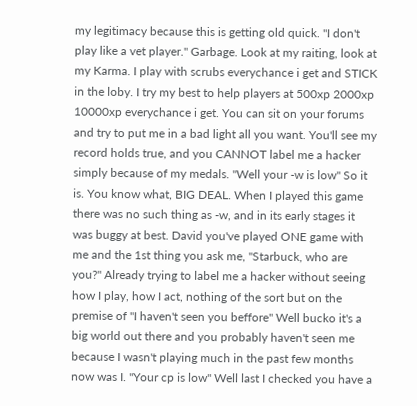my legitimacy because this is getting old quick. "I don't play like a vet player." Garbage. Look at my raiting, look at my Karma. I play with scrubs everychance i get and STICK in the loby. I try my best to help players at 500xp 2000xp 10000xp everychance i get. You can sit on your forums and try to put me in a bad light all you want. You'll see my record holds true, and you CANNOT label me a hacker simply because of my medals. "Well your -w is low" So it is. You know what, BIG DEAL. When I played this game there was no such thing as -w, and in its early stages it was buggy at best. David you've played ONE game with me and the 1st thing you ask me, "Starbuck, who are you?" Already trying to label me a hacker without seeing how I play, how I act, nothing of the sort but on the premise of "I haven't seen you beffore" Well bucko it's a big world out there and you probably haven't seen me because I wasn't playing much in the past few months now was I. "Your cp is low" Well last I checked you have a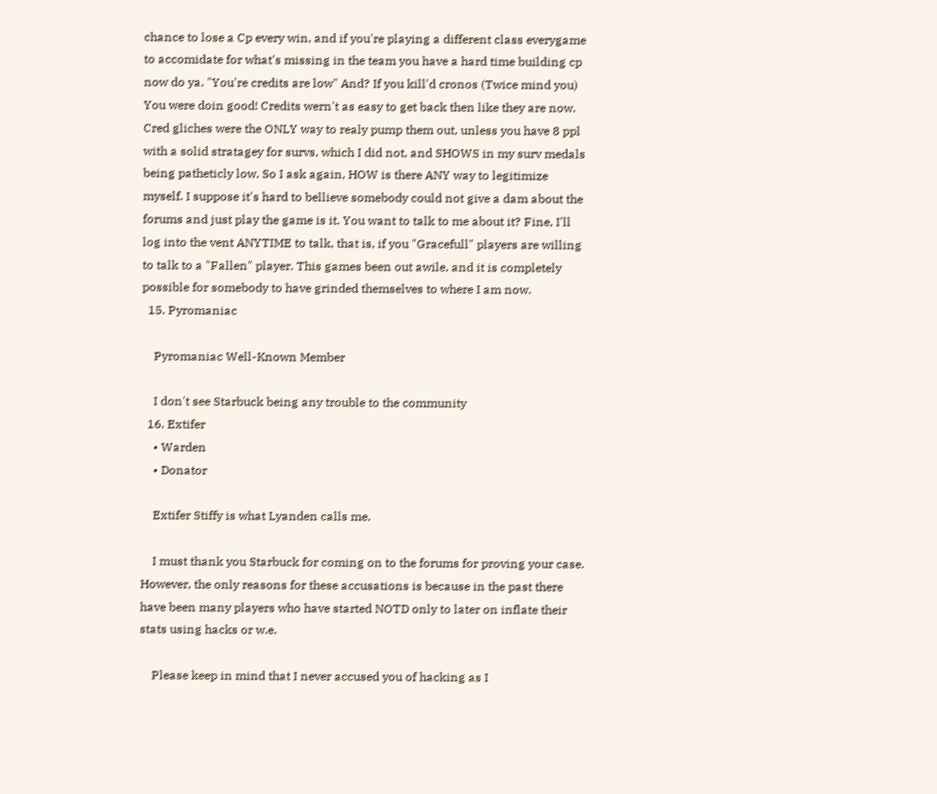chance to lose a Cp every win, and if you're playing a different class everygame to accomidate for what's missing in the team you have a hard time building cp now do ya. "You're credits are low" And? If you kill'd cronos (Twice mind you) You were doin good! Credits wern't as easy to get back then like they are now. Cred gliches were the ONLY way to realy pump them out, unless you have 8 ppl with a solid stratagey for survs, which I did not, and SHOWS in my surv medals being patheticly low. So I ask again, HOW is there ANY way to legitimize myself. I suppose it's hard to bellieve somebody could not give a dam about the forums and just play the game is it. You want to talk to me about it? Fine, I'll log into the vent ANYTIME to talk, that is, if you "Gracefull" players are willing to talk to a "Fallen" player. This games been out awile, and it is completely possible for somebody to have grinded themselves to where I am now.
  15. Pyromaniac

    Pyromaniac Well-Known Member

    I don't see Starbuck being any trouble to the community
  16. Extifer
    • Warden
    • Donator

    Extifer Stiffy is what Lyanden calls me.

    I must thank you Starbuck for coming on to the forums for proving your case. However, the only reasons for these accusations is because in the past there have been many players who have started NOTD only to later on inflate their stats using hacks or w.e.

    Please keep in mind that I never accused you of hacking as I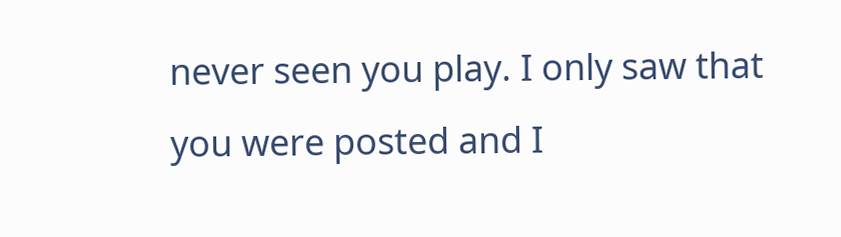never seen you play. I only saw that you were posted and I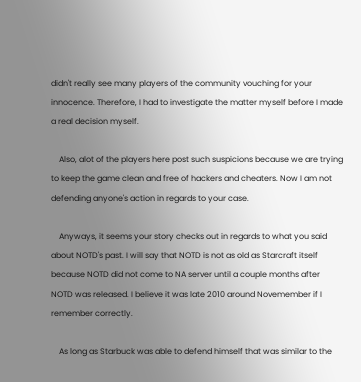didn't really see many players of the community vouching for your innocence. Therefore, I had to investigate the matter myself before I made a real decision myself.

    Also, alot of the players here post such suspicions because we are trying to keep the game clean and free of hackers and cheaters. Now I am not defending anyone's action in regards to your case.

    Anyways, it seems your story checks out in regards to what you said about NOTD's past. I will say that NOTD is not as old as Starcraft itself because NOTD did not come to NA server until a couple months after NOTD was released. I believe it was late 2010 around Novemember if I remember correctly.

    As long as Starbuck was able to defend himself that was similar to the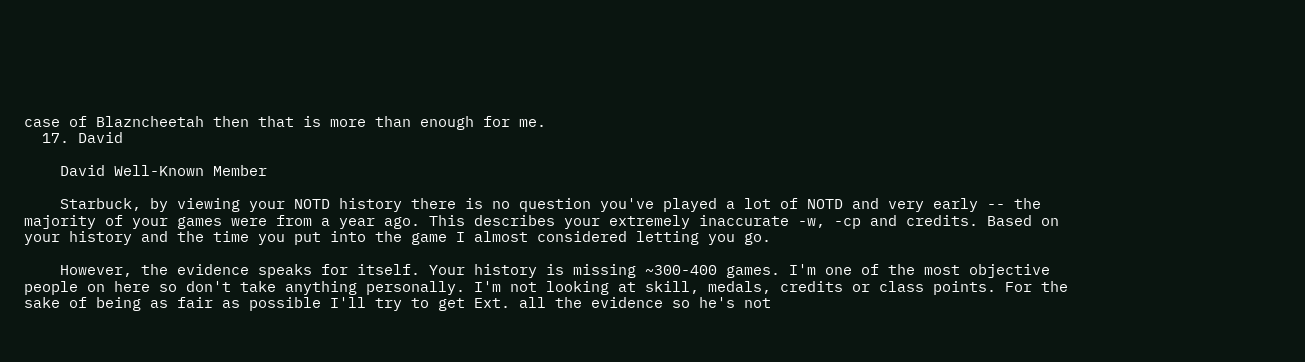case of Blazncheetah then that is more than enough for me.
  17. David

    David Well-Known Member

    Starbuck, by viewing your NOTD history there is no question you've played a lot of NOTD and very early -- the majority of your games were from a year ago. This describes your extremely inaccurate -w, -cp and credits. Based on your history and the time you put into the game I almost considered letting you go.

    However, the evidence speaks for itself. Your history is missing ~300-400 games. I'm one of the most objective people on here so don't take anything personally. I'm not looking at skill, medals, credits or class points. For the sake of being as fair as possible I'll try to get Ext. all the evidence so he's not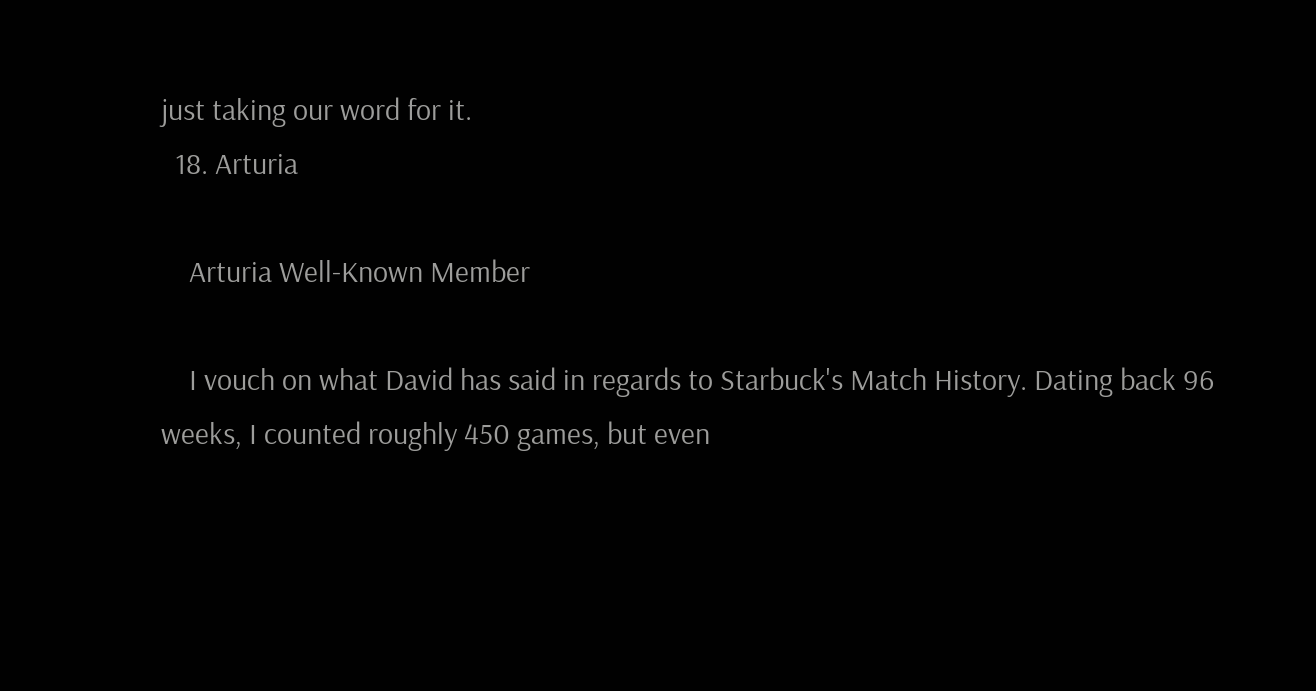just taking our word for it.
  18. Arturia

    Arturia Well-Known Member

    I vouch on what David has said in regards to Starbuck's Match History. Dating back 96 weeks, I counted roughly 450 games, but even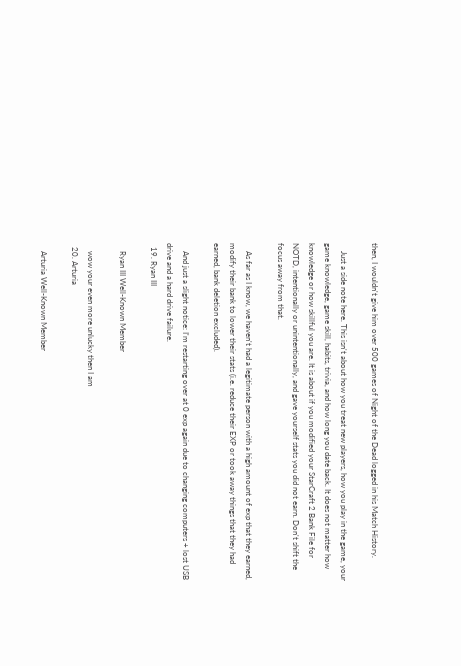then, I wouldn't give him over 500 games of Night of the Dead logged in his Match History.

    Just a side note here. This isn't about how you treat new players, how you play in the game, your game knowledge, game skill, habits, trivia, and how long you date back. It does not matter how knowledge or how skillful you are. It is about if you modified your StarCraft 2 Bank File for NOTD, intentionally or unintentionally, and gave yourself stats you did not earn. Don't shift the focus away from that.

    As far as I know, we haven't had a legitimate person with a high amount of exp that they earned, modify their bank to lower their stats (i.e. reduce their EXP or took away things that they had earned, bank deletion excluded).

    And just a slight notice: I'm restarting over at 0 exp again due to changing computers + lost USB drive and a hard drive failure.
  19. Ryan III

    Ryan III Well-Known Member

    wow your even more unlucky then I am
  20. Arturia

    Arturia Well-Known Member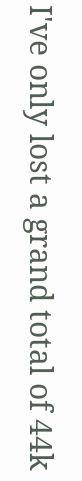I've only lost a grand total of 44k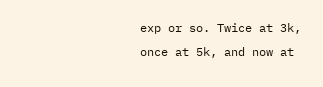exp or so. Twice at 3k, once at 5k, and now at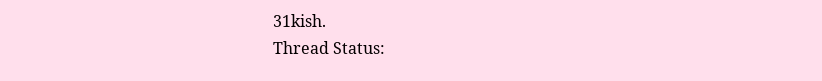31kish.
Thread Status: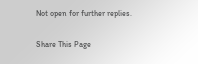Not open for further replies.

Share This Page